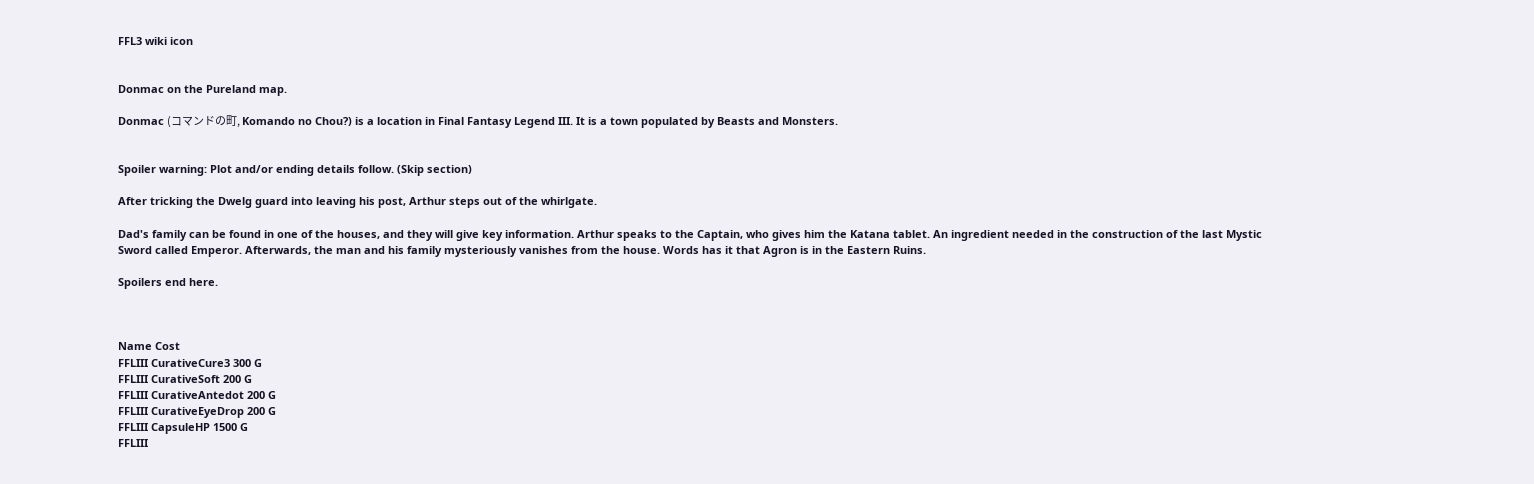FFL3 wiki icon


Donmac on the Pureland map.

Donmac (コマンドの町, Komando no Chou?) is a location in Final Fantasy Legend III. It is a town populated by Beasts and Monsters.


Spoiler warning: Plot and/or ending details follow. (Skip section)

After tricking the Dwelg guard into leaving his post, Arthur steps out of the whirlgate.

Dad's family can be found in one of the houses, and they will give key information. Arthur speaks to the Captain, who gives him the Katana tablet. An ingredient needed in the construction of the last Mystic Sword called Emperor. Afterwards, the man and his family mysteriously vanishes from the house. Words has it that Agron is in the Eastern Ruins.

Spoilers end here.



Name Cost
FFLIII CurativeCure3 300 G
FFLIII CurativeSoft 200 G
FFLIII CurativeAntedot 200 G
FFLIII CurativeEyeDrop 200 G
FFLIII CapsuleHP 1500 G
FFLIII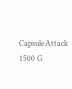CapsuleAttack 1500 G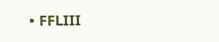• FFLIII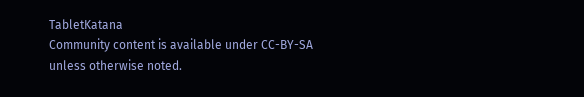TabletKatana
Community content is available under CC-BY-SA unless otherwise noted.